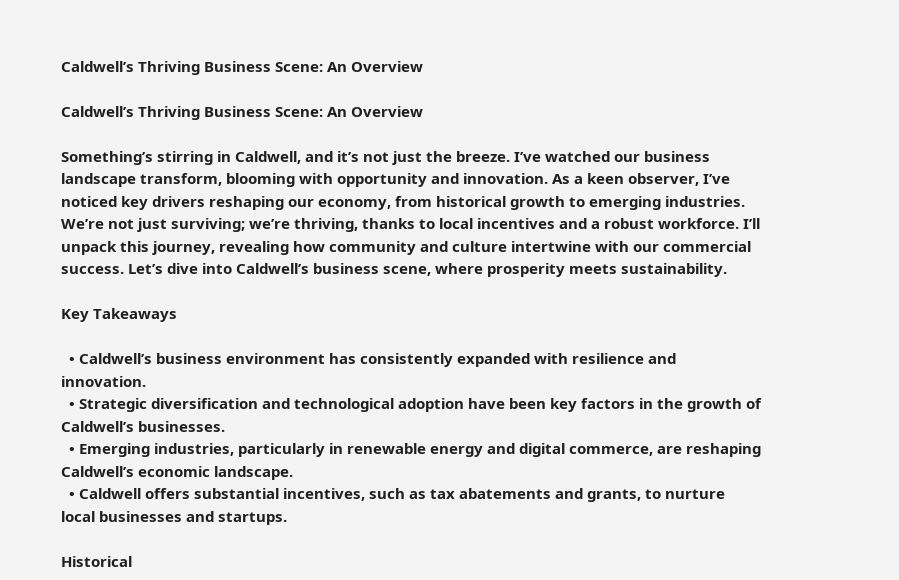Caldwell’s Thriving Business Scene: An Overview

Caldwell’s Thriving Business Scene: An Overview

Something’s stirring in Caldwell, and it’s not just the breeze. I’ve watched our business landscape transform, blooming with opportunity and innovation. As a keen observer, I’ve noticed key drivers reshaping our economy, from historical growth to emerging industries. We’re not just surviving; we’re thriving, thanks to local incentives and a robust workforce. I’ll unpack this journey, revealing how community and culture intertwine with our commercial success. Let’s dive into Caldwell’s business scene, where prosperity meets sustainability.

Key Takeaways

  • Caldwell’s business environment has consistently expanded with resilience and innovation.
  • Strategic diversification and technological adoption have been key factors in the growth of Caldwell’s businesses.
  • Emerging industries, particularly in renewable energy and digital commerce, are reshaping Caldwell’s economic landscape.
  • Caldwell offers substantial incentives, such as tax abatements and grants, to nurture local businesses and startups.

Historical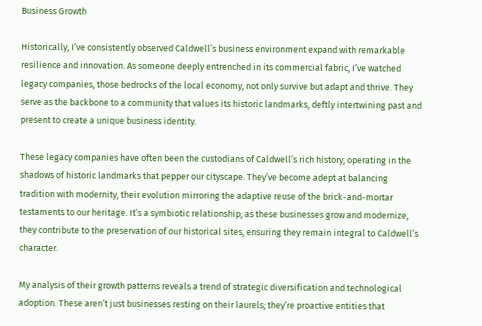Business Growth

Historically, I’ve consistently observed Caldwell’s business environment expand with remarkable resilience and innovation. As someone deeply entrenched in its commercial fabric, I’ve watched legacy companies, those bedrocks of the local economy, not only survive but adapt and thrive. They serve as the backbone to a community that values its historic landmarks, deftly intertwining past and present to create a unique business identity.

These legacy companies have often been the custodians of Caldwell’s rich history, operating in the shadows of historic landmarks that pepper our cityscape. They’ve become adept at balancing tradition with modernity, their evolution mirroring the adaptive reuse of the brick-and-mortar testaments to our heritage. It’s a symbiotic relationship; as these businesses grow and modernize, they contribute to the preservation of our historical sites, ensuring they remain integral to Caldwell’s character.

My analysis of their growth patterns reveals a trend of strategic diversification and technological adoption. These aren’t just businesses resting on their laurels; they’re proactive entities that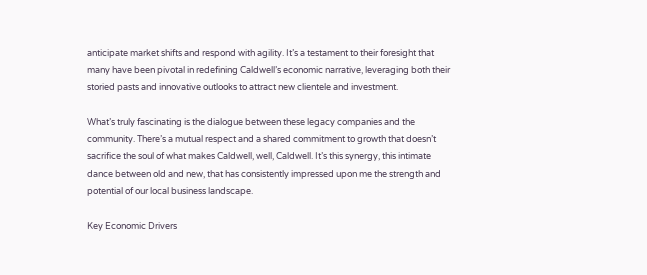anticipate market shifts and respond with agility. It’s a testament to their foresight that many have been pivotal in redefining Caldwell’s economic narrative, leveraging both their storied pasts and innovative outlooks to attract new clientele and investment.

What’s truly fascinating is the dialogue between these legacy companies and the community. There’s a mutual respect and a shared commitment to growth that doesn’t sacrifice the soul of what makes Caldwell, well, Caldwell. It’s this synergy, this intimate dance between old and new, that has consistently impressed upon me the strength and potential of our local business landscape.

Key Economic Drivers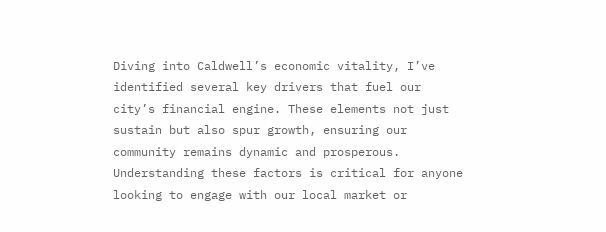Diving into Caldwell’s economic vitality, I’ve identified several key drivers that fuel our city’s financial engine. These elements not just sustain but also spur growth, ensuring our community remains dynamic and prosperous. Understanding these factors is critical for anyone looking to engage with our local market or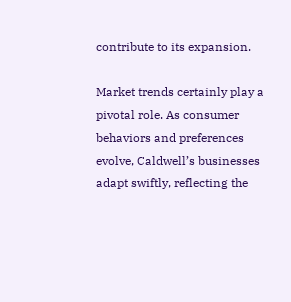contribute to its expansion.

Market trends certainly play a pivotal role. As consumer behaviors and preferences evolve, Caldwell’s businesses adapt swiftly, reflecting the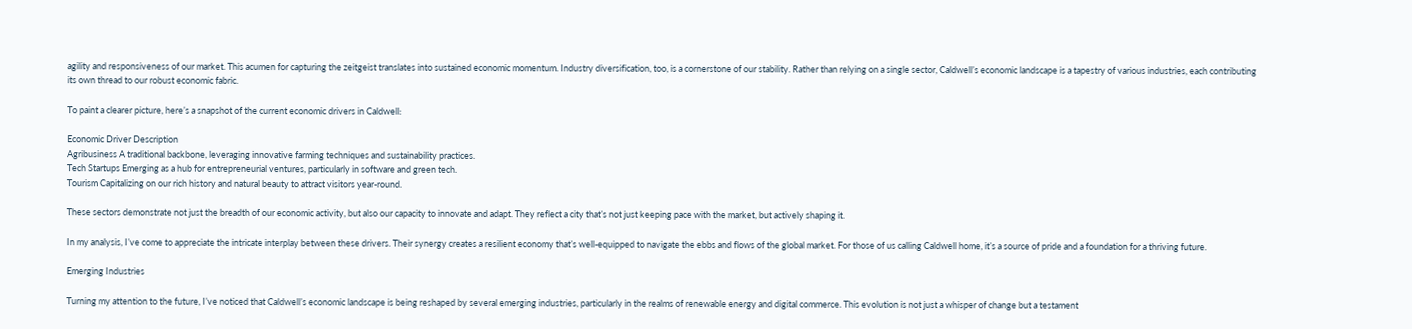agility and responsiveness of our market. This acumen for capturing the zeitgeist translates into sustained economic momentum. Industry diversification, too, is a cornerstone of our stability. Rather than relying on a single sector, Caldwell’s economic landscape is a tapestry of various industries, each contributing its own thread to our robust economic fabric.

To paint a clearer picture, here’s a snapshot of the current economic drivers in Caldwell:

Economic Driver Description
Agribusiness A traditional backbone, leveraging innovative farming techniques and sustainability practices.
Tech Startups Emerging as a hub for entrepreneurial ventures, particularly in software and green tech.
Tourism Capitalizing on our rich history and natural beauty to attract visitors year-round.

These sectors demonstrate not just the breadth of our economic activity, but also our capacity to innovate and adapt. They reflect a city that’s not just keeping pace with the market, but actively shaping it.

In my analysis, I’ve come to appreciate the intricate interplay between these drivers. Their synergy creates a resilient economy that’s well-equipped to navigate the ebbs and flows of the global market. For those of us calling Caldwell home, it’s a source of pride and a foundation for a thriving future.

Emerging Industries

Turning my attention to the future, I’ve noticed that Caldwell’s economic landscape is being reshaped by several emerging industries, particularly in the realms of renewable energy and digital commerce. This evolution is not just a whisper of change but a testament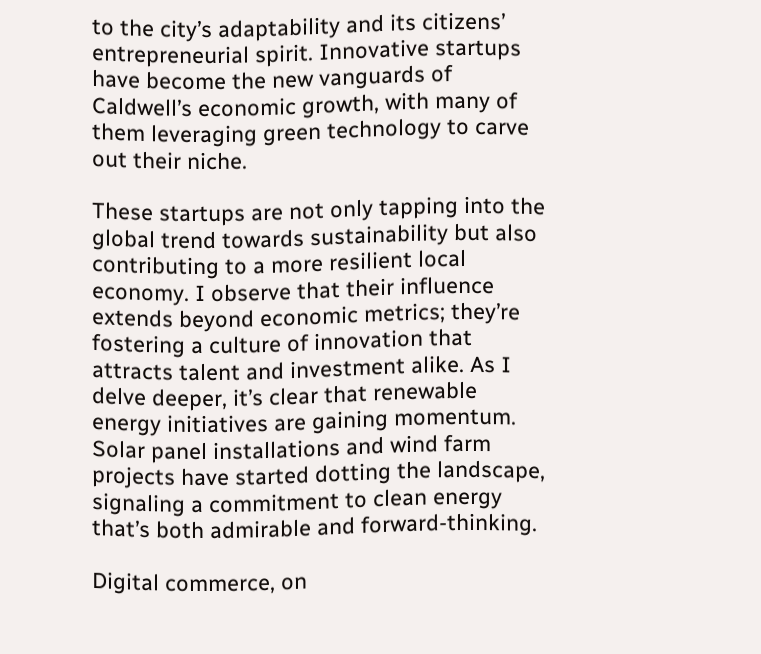to the city’s adaptability and its citizens’ entrepreneurial spirit. Innovative startups have become the new vanguards of Caldwell’s economic growth, with many of them leveraging green technology to carve out their niche.

These startups are not only tapping into the global trend towards sustainability but also contributing to a more resilient local economy. I observe that their influence extends beyond economic metrics; they’re fostering a culture of innovation that attracts talent and investment alike. As I delve deeper, it’s clear that renewable energy initiatives are gaining momentum. Solar panel installations and wind farm projects have started dotting the landscape, signaling a commitment to clean energy that’s both admirable and forward-thinking.

Digital commerce, on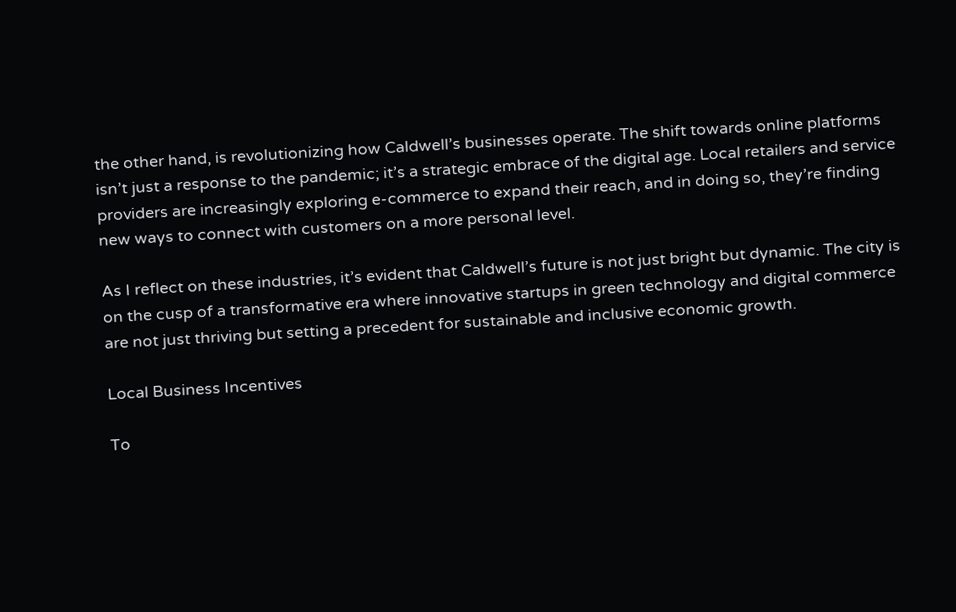the other hand, is revolutionizing how Caldwell’s businesses operate. The shift towards online platforms isn’t just a response to the pandemic; it’s a strategic embrace of the digital age. Local retailers and service providers are increasingly exploring e-commerce to expand their reach, and in doing so, they’re finding new ways to connect with customers on a more personal level.

As I reflect on these industries, it’s evident that Caldwell’s future is not just bright but dynamic. The city is on the cusp of a transformative era where innovative startups in green technology and digital commerce are not just thriving but setting a precedent for sustainable and inclusive economic growth.

Local Business Incentives

To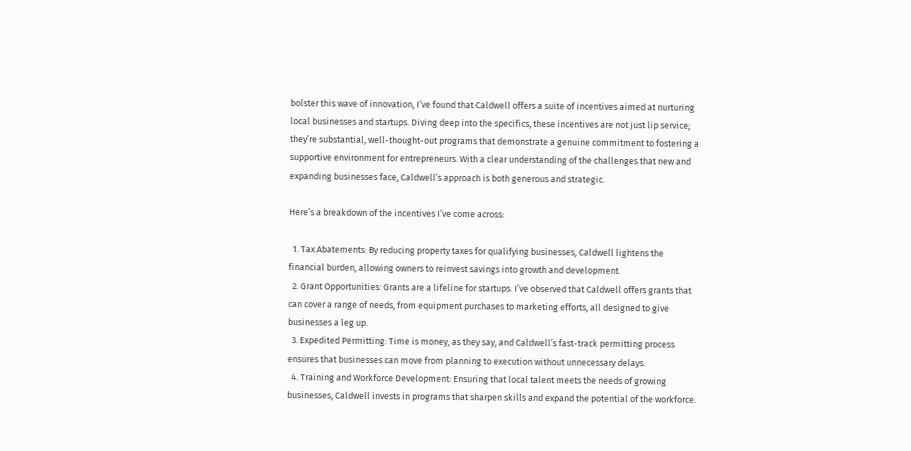bolster this wave of innovation, I’ve found that Caldwell offers a suite of incentives aimed at nurturing local businesses and startups. Diving deep into the specifics, these incentives are not just lip service; they’re substantial, well-thought-out programs that demonstrate a genuine commitment to fostering a supportive environment for entrepreneurs. With a clear understanding of the challenges that new and expanding businesses face, Caldwell’s approach is both generous and strategic.

Here’s a breakdown of the incentives I’ve come across:

  1. Tax Abatements: By reducing property taxes for qualifying businesses, Caldwell lightens the financial burden, allowing owners to reinvest savings into growth and development.
  2. Grant Opportunities: Grants are a lifeline for startups. I’ve observed that Caldwell offers grants that can cover a range of needs, from equipment purchases to marketing efforts, all designed to give businesses a leg up.
  3. Expedited Permitting: Time is money, as they say, and Caldwell’s fast-track permitting process ensures that businesses can move from planning to execution without unnecessary delays.
  4. Training and Workforce Development: Ensuring that local talent meets the needs of growing businesses, Caldwell invests in programs that sharpen skills and expand the potential of the workforce.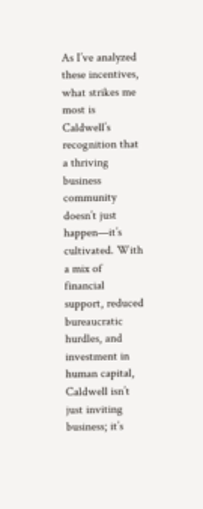As I’ve analyzed these incentives, what strikes me most is Caldwell’s recognition that a thriving business community doesn’t just happen—it’s cultivated. With a mix of financial support, reduced bureaucratic hurdles, and investment in human capital, Caldwell isn’t just inviting business; it’s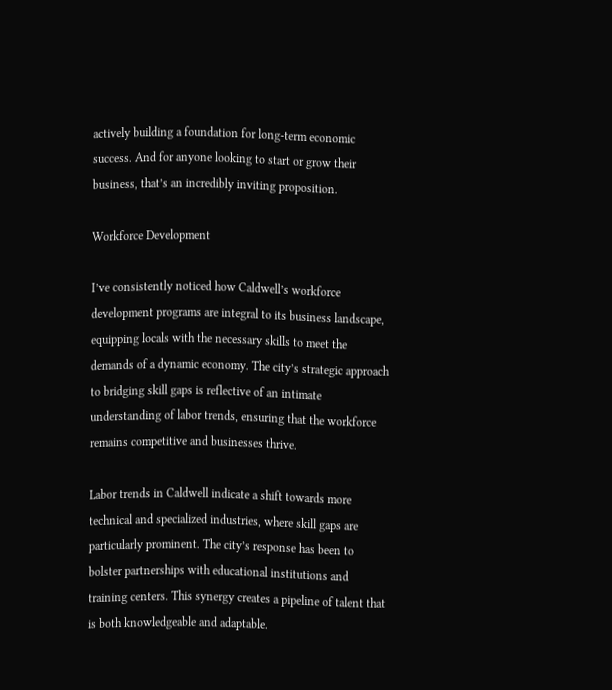actively building a foundation for long-term economic success. And for anyone looking to start or grow their business, that’s an incredibly inviting proposition.

Workforce Development

I’ve consistently noticed how Caldwell’s workforce development programs are integral to its business landscape, equipping locals with the necessary skills to meet the demands of a dynamic economy. The city’s strategic approach to bridging skill gaps is reflective of an intimate understanding of labor trends, ensuring that the workforce remains competitive and businesses thrive.

Labor trends in Caldwell indicate a shift towards more technical and specialized industries, where skill gaps are particularly prominent. The city’s response has been to bolster partnerships with educational institutions and training centers. This synergy creates a pipeline of talent that is both knowledgeable and adaptable.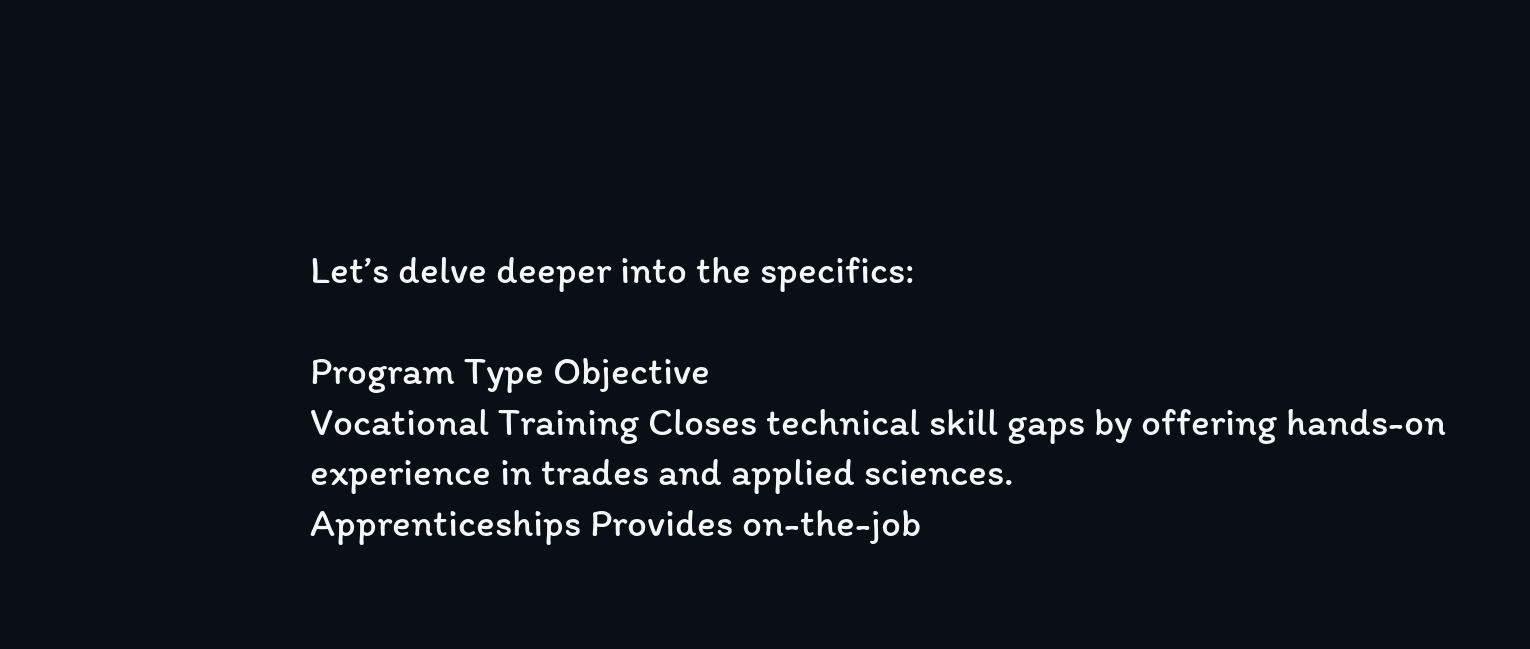Let’s delve deeper into the specifics:

Program Type Objective
Vocational Training Closes technical skill gaps by offering hands-on experience in trades and applied sciences.
Apprenticeships Provides on-the-job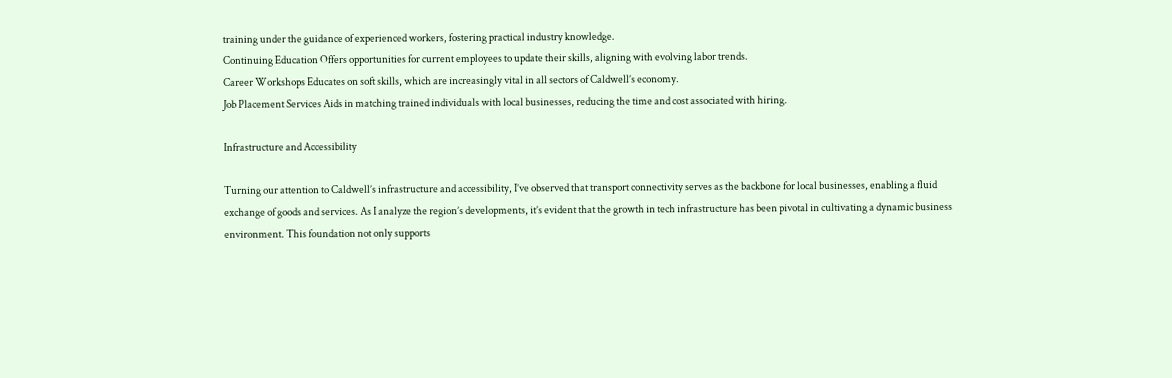training under the guidance of experienced workers, fostering practical industry knowledge.
Continuing Education Offers opportunities for current employees to update their skills, aligning with evolving labor trends.
Career Workshops Educates on soft skills, which are increasingly vital in all sectors of Caldwell’s economy.
Job Placement Services Aids in matching trained individuals with local businesses, reducing the time and cost associated with hiring.

Infrastructure and Accessibility

Turning our attention to Caldwell’s infrastructure and accessibility, I’ve observed that transport connectivity serves as the backbone for local businesses, enabling a fluid exchange of goods and services. As I analyze the region’s developments, it’s evident that the growth in tech infrastructure has been pivotal in cultivating a dynamic business environment. This foundation not only supports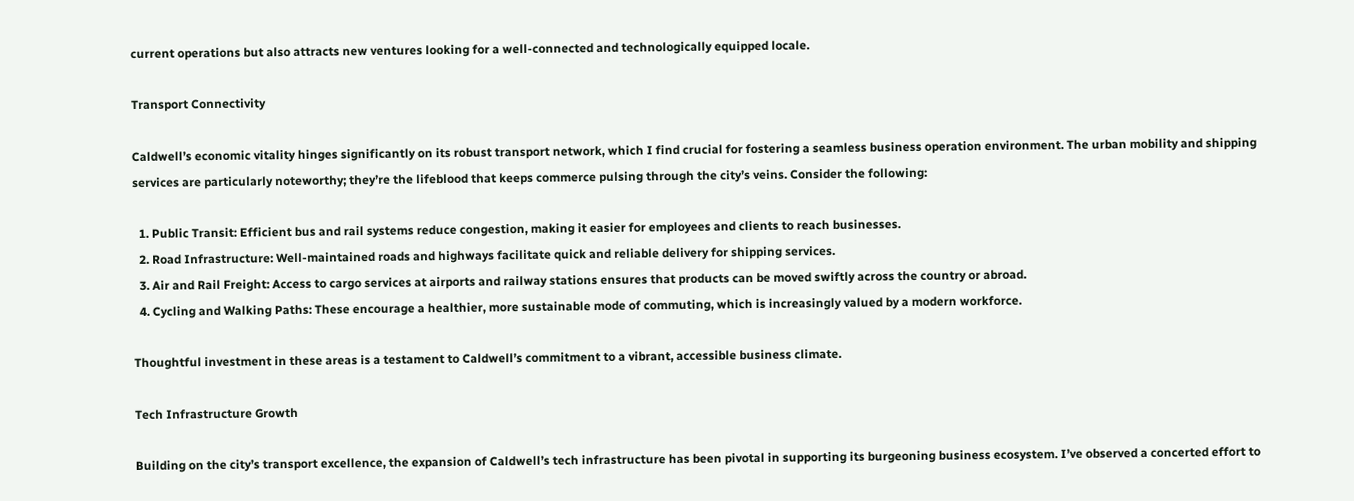current operations but also attracts new ventures looking for a well-connected and technologically equipped locale.

Transport Connectivity

Caldwell’s economic vitality hinges significantly on its robust transport network, which I find crucial for fostering a seamless business operation environment. The urban mobility and shipping services are particularly noteworthy; they’re the lifeblood that keeps commerce pulsing through the city’s veins. Consider the following:

  1. Public Transit: Efficient bus and rail systems reduce congestion, making it easier for employees and clients to reach businesses.
  2. Road Infrastructure: Well-maintained roads and highways facilitate quick and reliable delivery for shipping services.
  3. Air and Rail Freight: Access to cargo services at airports and railway stations ensures that products can be moved swiftly across the country or abroad.
  4. Cycling and Walking Paths: These encourage a healthier, more sustainable mode of commuting, which is increasingly valued by a modern workforce.

Thoughtful investment in these areas is a testament to Caldwell’s commitment to a vibrant, accessible business climate.

Tech Infrastructure Growth

Building on the city’s transport excellence, the expansion of Caldwell’s tech infrastructure has been pivotal in supporting its burgeoning business ecosystem. I’ve observed a concerted effort to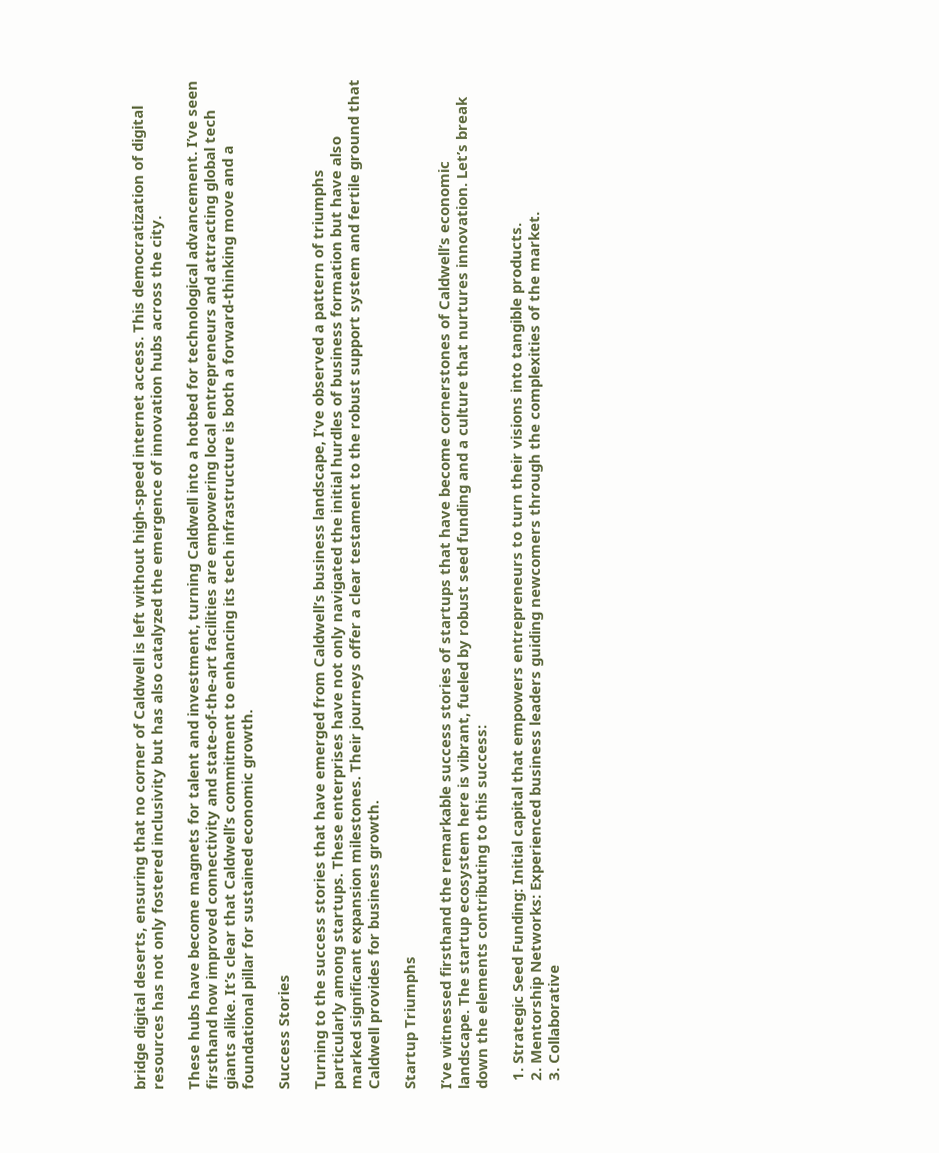bridge digital deserts, ensuring that no corner of Caldwell is left without high-speed internet access. This democratization of digital resources has not only fostered inclusivity but has also catalyzed the emergence of innovation hubs across the city.

These hubs have become magnets for talent and investment, turning Caldwell into a hotbed for technological advancement. I’ve seen firsthand how improved connectivity and state-of-the-art facilities are empowering local entrepreneurs and attracting global tech giants alike. It’s clear that Caldwell’s commitment to enhancing its tech infrastructure is both a forward-thinking move and a foundational pillar for sustained economic growth.

Success Stories

Turning to the success stories that have emerged from Caldwell’s business landscape, I’ve observed a pattern of triumphs particularly among startups. These enterprises have not only navigated the initial hurdles of business formation but have also marked significant expansion milestones. Their journeys offer a clear testament to the robust support system and fertile ground that Caldwell provides for business growth.

Startup Triumphs

I’ve witnessed firsthand the remarkable success stories of startups that have become cornerstones of Caldwell’s economic landscape. The startup ecosystem here is vibrant, fueled by robust seed funding and a culture that nurtures innovation. Let’s break down the elements contributing to this success:

  1. Strategic Seed Funding: Initial capital that empowers entrepreneurs to turn their visions into tangible products.
  2. Mentorship Networks: Experienced business leaders guiding newcomers through the complexities of the market.
  3. Collaborative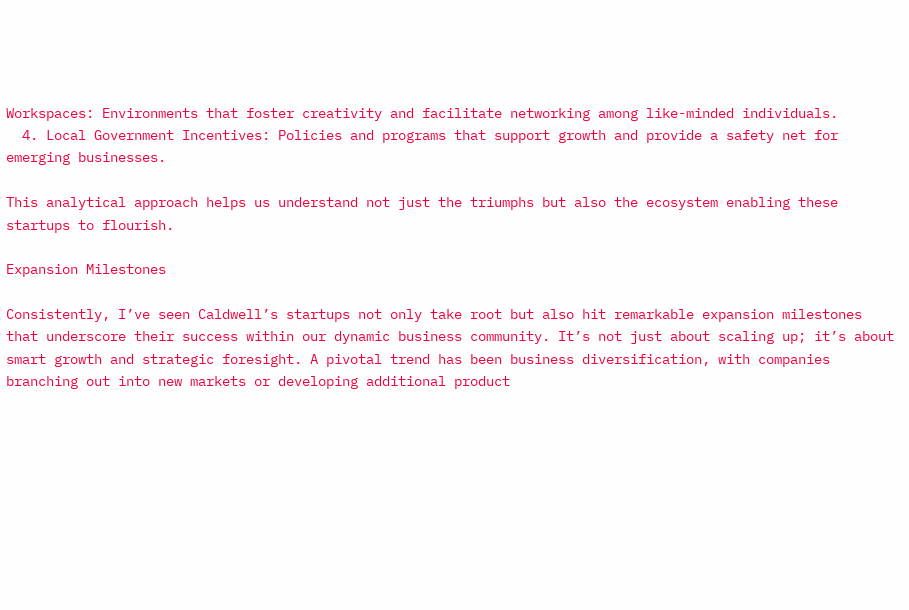Workspaces: Environments that foster creativity and facilitate networking among like-minded individuals.
  4. Local Government Incentives: Policies and programs that support growth and provide a safety net for emerging businesses.

This analytical approach helps us understand not just the triumphs but also the ecosystem enabling these startups to flourish.

Expansion Milestones

Consistently, I’ve seen Caldwell’s startups not only take root but also hit remarkable expansion milestones that underscore their success within our dynamic business community. It’s not just about scaling up; it’s about smart growth and strategic foresight. A pivotal trend has been business diversification, with companies branching out into new markets or developing additional product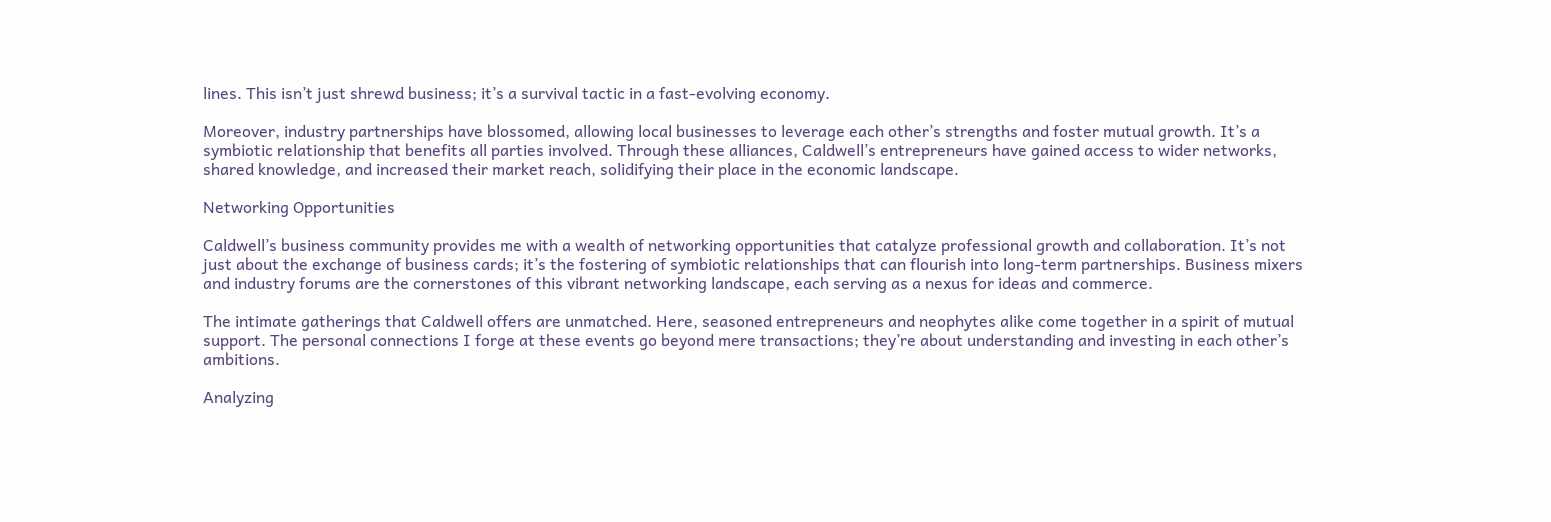lines. This isn’t just shrewd business; it’s a survival tactic in a fast-evolving economy.

Moreover, industry partnerships have blossomed, allowing local businesses to leverage each other’s strengths and foster mutual growth. It’s a symbiotic relationship that benefits all parties involved. Through these alliances, Caldwell’s entrepreneurs have gained access to wider networks, shared knowledge, and increased their market reach, solidifying their place in the economic landscape.

Networking Opportunities

Caldwell’s business community provides me with a wealth of networking opportunities that catalyze professional growth and collaboration. It’s not just about the exchange of business cards; it’s the fostering of symbiotic relationships that can flourish into long-term partnerships. Business mixers and industry forums are the cornerstones of this vibrant networking landscape, each serving as a nexus for ideas and commerce.

The intimate gatherings that Caldwell offers are unmatched. Here, seasoned entrepreneurs and neophytes alike come together in a spirit of mutual support. The personal connections I forge at these events go beyond mere transactions; they’re about understanding and investing in each other’s ambitions.

Analyzing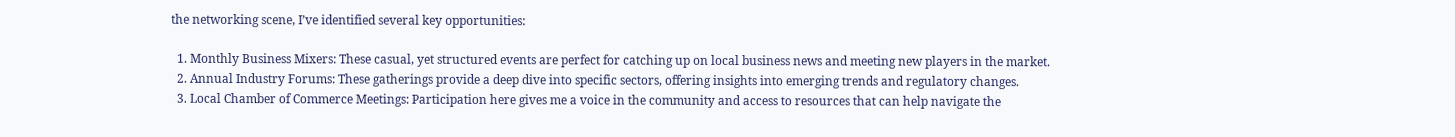the networking scene, I’ve identified several key opportunities:

  1. Monthly Business Mixers: These casual, yet structured events are perfect for catching up on local business news and meeting new players in the market.
  2. Annual Industry Forums: These gatherings provide a deep dive into specific sectors, offering insights into emerging trends and regulatory changes.
  3. Local Chamber of Commerce Meetings: Participation here gives me a voice in the community and access to resources that can help navigate the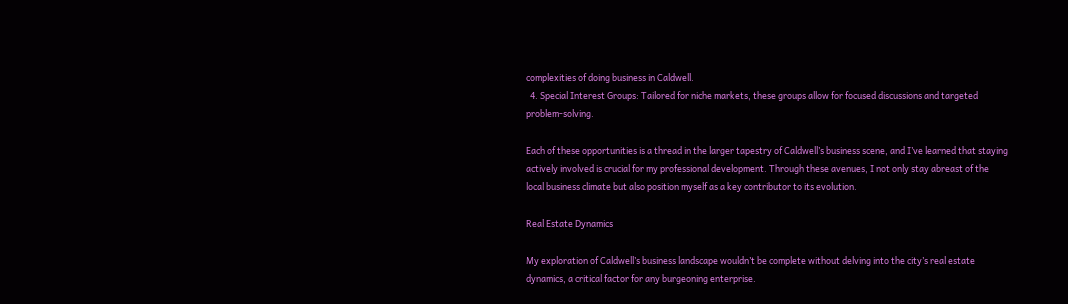complexities of doing business in Caldwell.
  4. Special Interest Groups: Tailored for niche markets, these groups allow for focused discussions and targeted problem-solving.

Each of these opportunities is a thread in the larger tapestry of Caldwell’s business scene, and I’ve learned that staying actively involved is crucial for my professional development. Through these avenues, I not only stay abreast of the local business climate but also position myself as a key contributor to its evolution.

Real Estate Dynamics

My exploration of Caldwell’s business landscape wouldn’t be complete without delving into the city’s real estate dynamics, a critical factor for any burgeoning enterprise.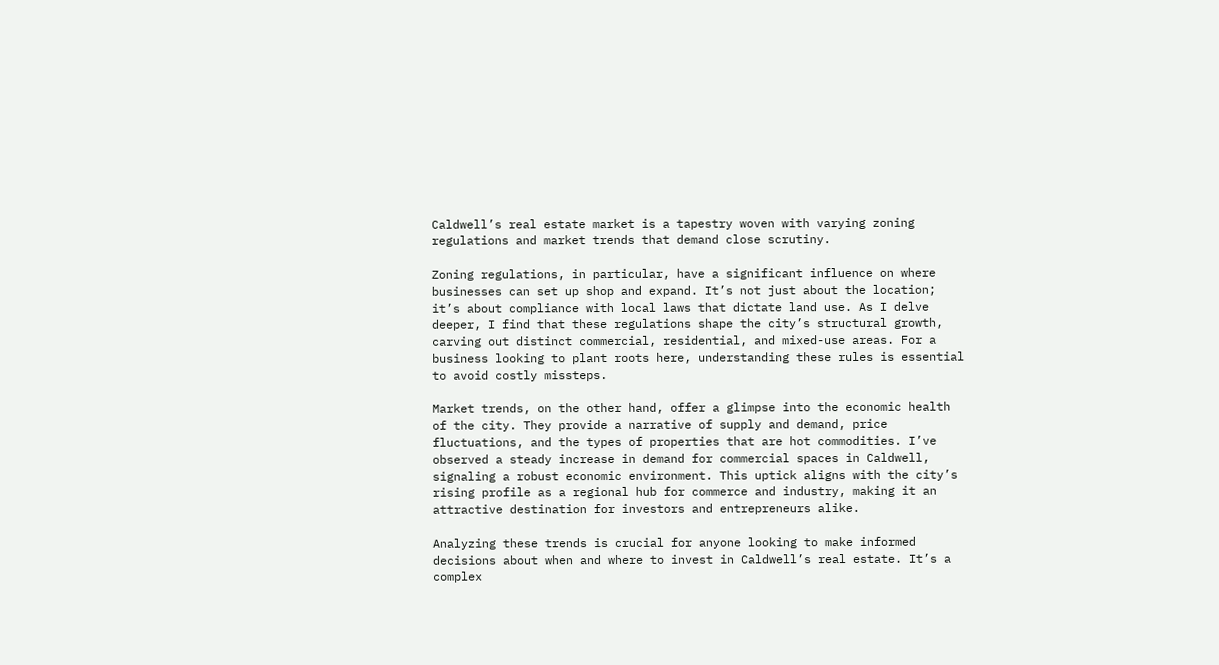Caldwell’s real estate market is a tapestry woven with varying zoning regulations and market trends that demand close scrutiny.

Zoning regulations, in particular, have a significant influence on where businesses can set up shop and expand. It’s not just about the location; it’s about compliance with local laws that dictate land use. As I delve deeper, I find that these regulations shape the city’s structural growth, carving out distinct commercial, residential, and mixed-use areas. For a business looking to plant roots here, understanding these rules is essential to avoid costly missteps.

Market trends, on the other hand, offer a glimpse into the economic health of the city. They provide a narrative of supply and demand, price fluctuations, and the types of properties that are hot commodities. I’ve observed a steady increase in demand for commercial spaces in Caldwell, signaling a robust economic environment. This uptick aligns with the city’s rising profile as a regional hub for commerce and industry, making it an attractive destination for investors and entrepreneurs alike.

Analyzing these trends is crucial for anyone looking to make informed decisions about when and where to invest in Caldwell’s real estate. It’s a complex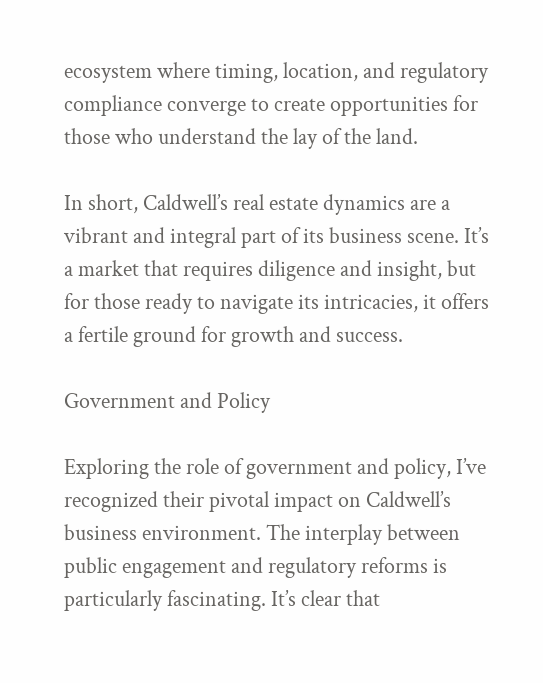ecosystem where timing, location, and regulatory compliance converge to create opportunities for those who understand the lay of the land.

In short, Caldwell’s real estate dynamics are a vibrant and integral part of its business scene. It’s a market that requires diligence and insight, but for those ready to navigate its intricacies, it offers a fertile ground for growth and success.

Government and Policy

Exploring the role of government and policy, I’ve recognized their pivotal impact on Caldwell’s business environment. The interplay between public engagement and regulatory reforms is particularly fascinating. It’s clear that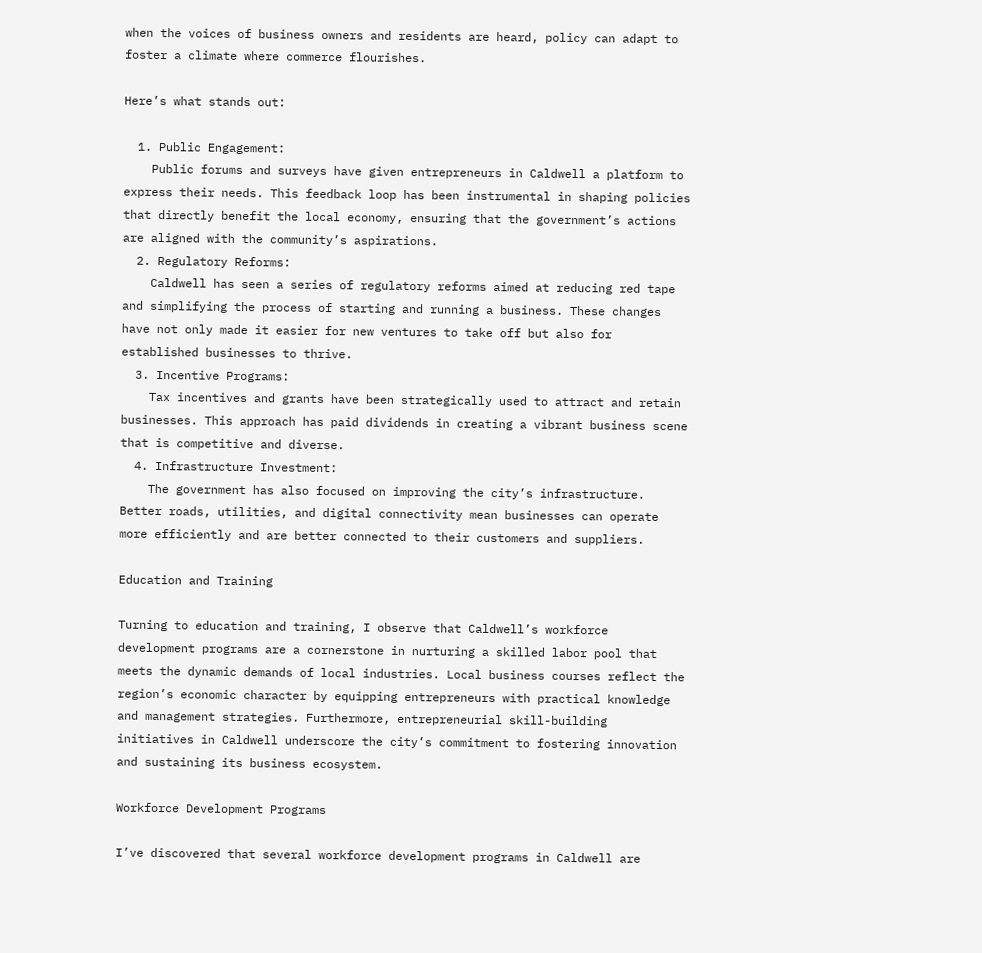when the voices of business owners and residents are heard, policy can adapt to foster a climate where commerce flourishes.

Here’s what stands out:

  1. Public Engagement:
    Public forums and surveys have given entrepreneurs in Caldwell a platform to express their needs. This feedback loop has been instrumental in shaping policies that directly benefit the local economy, ensuring that the government’s actions are aligned with the community’s aspirations.
  2. Regulatory Reforms:
    Caldwell has seen a series of regulatory reforms aimed at reducing red tape and simplifying the process of starting and running a business. These changes have not only made it easier for new ventures to take off but also for established businesses to thrive.
  3. Incentive Programs:
    Tax incentives and grants have been strategically used to attract and retain businesses. This approach has paid dividends in creating a vibrant business scene that is competitive and diverse.
  4. Infrastructure Investment:
    The government has also focused on improving the city’s infrastructure. Better roads, utilities, and digital connectivity mean businesses can operate more efficiently and are better connected to their customers and suppliers.

Education and Training

Turning to education and training, I observe that Caldwell’s workforce development programs are a cornerstone in nurturing a skilled labor pool that meets the dynamic demands of local industries. Local business courses reflect the region’s economic character by equipping entrepreneurs with practical knowledge and management strategies. Furthermore, entrepreneurial skill-building initiatives in Caldwell underscore the city’s commitment to fostering innovation and sustaining its business ecosystem.

Workforce Development Programs

I’ve discovered that several workforce development programs in Caldwell are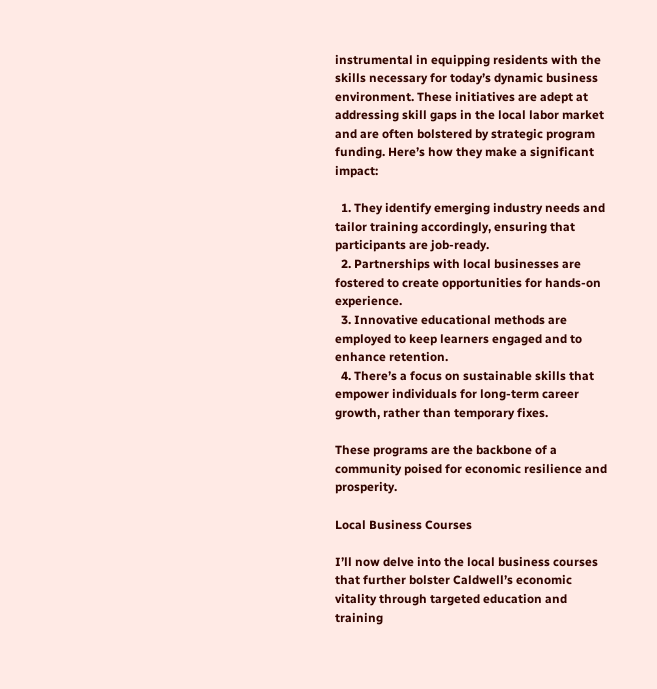instrumental in equipping residents with the skills necessary for today’s dynamic business environment. These initiatives are adept at addressing skill gaps in the local labor market and are often bolstered by strategic program funding. Here’s how they make a significant impact:

  1. They identify emerging industry needs and tailor training accordingly, ensuring that participants are job-ready.
  2. Partnerships with local businesses are fostered to create opportunities for hands-on experience.
  3. Innovative educational methods are employed to keep learners engaged and to enhance retention.
  4. There’s a focus on sustainable skills that empower individuals for long-term career growth, rather than temporary fixes.

These programs are the backbone of a community poised for economic resilience and prosperity.

Local Business Courses

I’ll now delve into the local business courses that further bolster Caldwell’s economic vitality through targeted education and training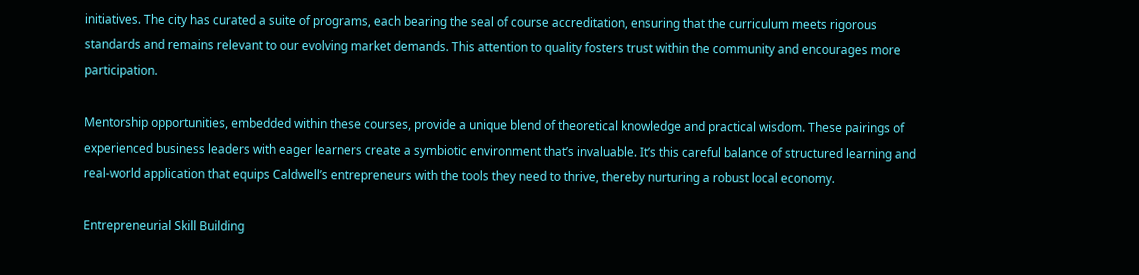initiatives. The city has curated a suite of programs, each bearing the seal of course accreditation, ensuring that the curriculum meets rigorous standards and remains relevant to our evolving market demands. This attention to quality fosters trust within the community and encourages more participation.

Mentorship opportunities, embedded within these courses, provide a unique blend of theoretical knowledge and practical wisdom. These pairings of experienced business leaders with eager learners create a symbiotic environment that’s invaluable. It’s this careful balance of structured learning and real-world application that equips Caldwell’s entrepreneurs with the tools they need to thrive, thereby nurturing a robust local economy.

Entrepreneurial Skill Building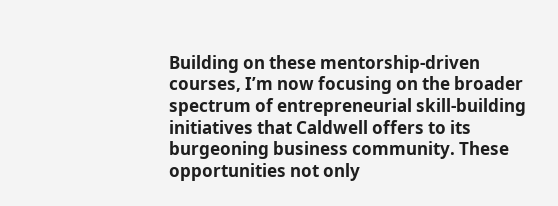Building on these mentorship-driven courses, I’m now focusing on the broader spectrum of entrepreneurial skill-building initiatives that Caldwell offers to its burgeoning business community. These opportunities not only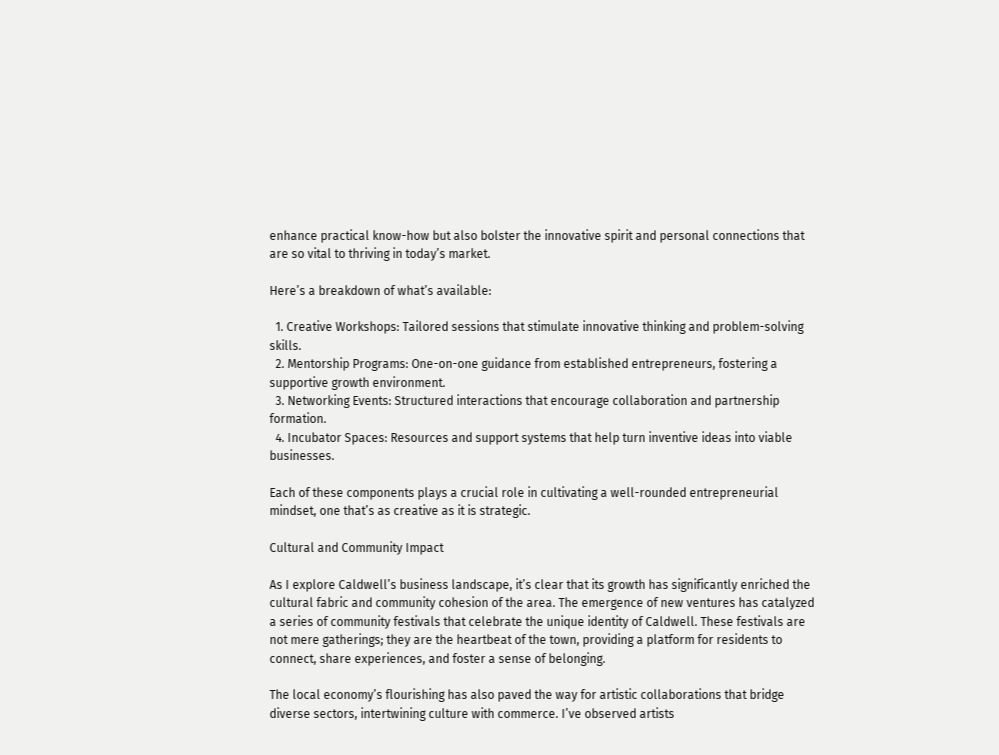enhance practical know-how but also bolster the innovative spirit and personal connections that are so vital to thriving in today’s market.

Here’s a breakdown of what’s available:

  1. Creative Workshops: Tailored sessions that stimulate innovative thinking and problem-solving skills.
  2. Mentorship Programs: One-on-one guidance from established entrepreneurs, fostering a supportive growth environment.
  3. Networking Events: Structured interactions that encourage collaboration and partnership formation.
  4. Incubator Spaces: Resources and support systems that help turn inventive ideas into viable businesses.

Each of these components plays a crucial role in cultivating a well-rounded entrepreneurial mindset, one that’s as creative as it is strategic.

Cultural and Community Impact

As I explore Caldwell’s business landscape, it’s clear that its growth has significantly enriched the cultural fabric and community cohesion of the area. The emergence of new ventures has catalyzed a series of community festivals that celebrate the unique identity of Caldwell. These festivals are not mere gatherings; they are the heartbeat of the town, providing a platform for residents to connect, share experiences, and foster a sense of belonging.

The local economy’s flourishing has also paved the way for artistic collaborations that bridge diverse sectors, intertwining culture with commerce. I’ve observed artists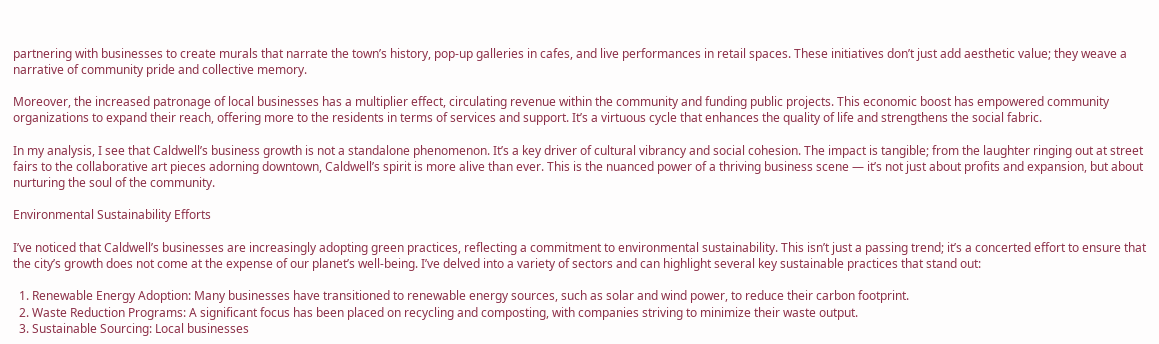partnering with businesses to create murals that narrate the town’s history, pop-up galleries in cafes, and live performances in retail spaces. These initiatives don’t just add aesthetic value; they weave a narrative of community pride and collective memory.

Moreover, the increased patronage of local businesses has a multiplier effect, circulating revenue within the community and funding public projects. This economic boost has empowered community organizations to expand their reach, offering more to the residents in terms of services and support. It’s a virtuous cycle that enhances the quality of life and strengthens the social fabric.

In my analysis, I see that Caldwell’s business growth is not a standalone phenomenon. It’s a key driver of cultural vibrancy and social cohesion. The impact is tangible; from the laughter ringing out at street fairs to the collaborative art pieces adorning downtown, Caldwell’s spirit is more alive than ever. This is the nuanced power of a thriving business scene — it’s not just about profits and expansion, but about nurturing the soul of the community.

Environmental Sustainability Efforts

I’ve noticed that Caldwell’s businesses are increasingly adopting green practices, reflecting a commitment to environmental sustainability. This isn’t just a passing trend; it’s a concerted effort to ensure that the city’s growth does not come at the expense of our planet’s well-being. I’ve delved into a variety of sectors and can highlight several key sustainable practices that stand out:

  1. Renewable Energy Adoption: Many businesses have transitioned to renewable energy sources, such as solar and wind power, to reduce their carbon footprint.
  2. Waste Reduction Programs: A significant focus has been placed on recycling and composting, with companies striving to minimize their waste output.
  3. Sustainable Sourcing: Local businesses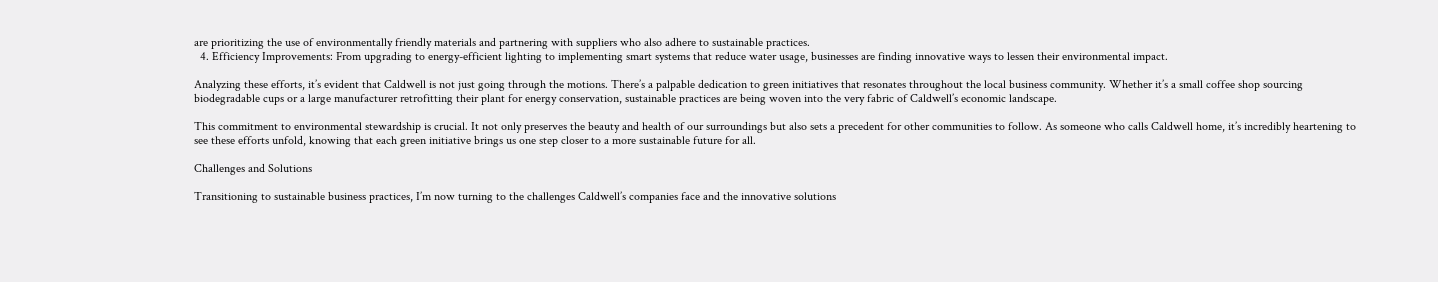are prioritizing the use of environmentally friendly materials and partnering with suppliers who also adhere to sustainable practices.
  4. Efficiency Improvements: From upgrading to energy-efficient lighting to implementing smart systems that reduce water usage, businesses are finding innovative ways to lessen their environmental impact.

Analyzing these efforts, it’s evident that Caldwell is not just going through the motions. There’s a palpable dedication to green initiatives that resonates throughout the local business community. Whether it’s a small coffee shop sourcing biodegradable cups or a large manufacturer retrofitting their plant for energy conservation, sustainable practices are being woven into the very fabric of Caldwell’s economic landscape.

This commitment to environmental stewardship is crucial. It not only preserves the beauty and health of our surroundings but also sets a precedent for other communities to follow. As someone who calls Caldwell home, it’s incredibly heartening to see these efforts unfold, knowing that each green initiative brings us one step closer to a more sustainable future for all.

Challenges and Solutions

Transitioning to sustainable business practices, I’m now turning to the challenges Caldwell’s companies face and the innovative solutions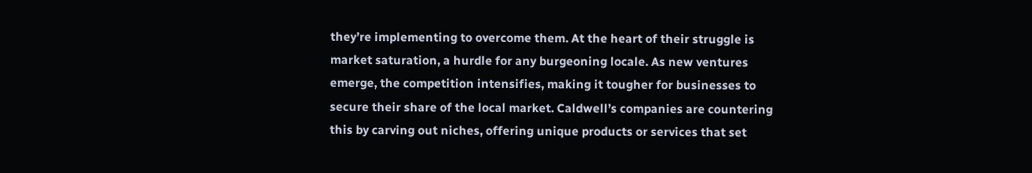they’re implementing to overcome them. At the heart of their struggle is market saturation, a hurdle for any burgeoning locale. As new ventures emerge, the competition intensifies, making it tougher for businesses to secure their share of the local market. Caldwell’s companies are countering this by carving out niches, offering unique products or services that set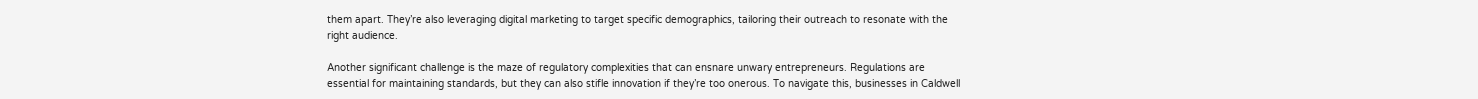them apart. They’re also leveraging digital marketing to target specific demographics, tailoring their outreach to resonate with the right audience.

Another significant challenge is the maze of regulatory complexities that can ensnare unwary entrepreneurs. Regulations are essential for maintaining standards, but they can also stifle innovation if they’re too onerous. To navigate this, businesses in Caldwell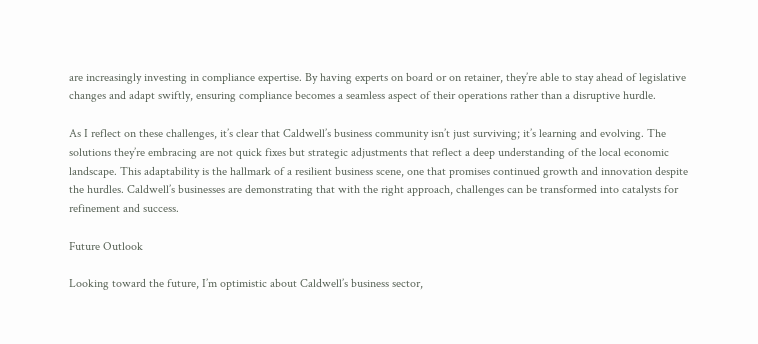are increasingly investing in compliance expertise. By having experts on board or on retainer, they’re able to stay ahead of legislative changes and adapt swiftly, ensuring compliance becomes a seamless aspect of their operations rather than a disruptive hurdle.

As I reflect on these challenges, it’s clear that Caldwell’s business community isn’t just surviving; it’s learning and evolving. The solutions they’re embracing are not quick fixes but strategic adjustments that reflect a deep understanding of the local economic landscape. This adaptability is the hallmark of a resilient business scene, one that promises continued growth and innovation despite the hurdles. Caldwell’s businesses are demonstrating that with the right approach, challenges can be transformed into catalysts for refinement and success.

Future Outlook

Looking toward the future, I’m optimistic about Caldwell’s business sector,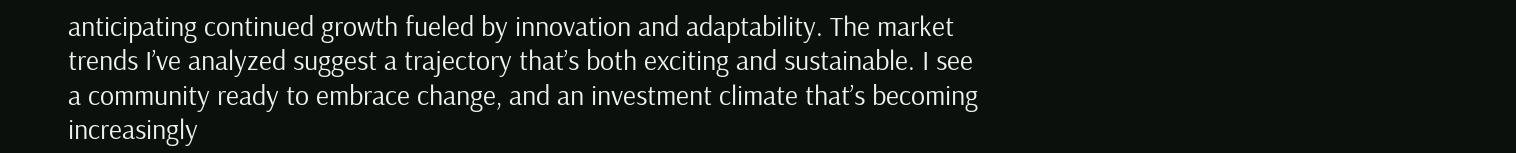anticipating continued growth fueled by innovation and adaptability. The market trends I’ve analyzed suggest a trajectory that’s both exciting and sustainable. I see a community ready to embrace change, and an investment climate that’s becoming increasingly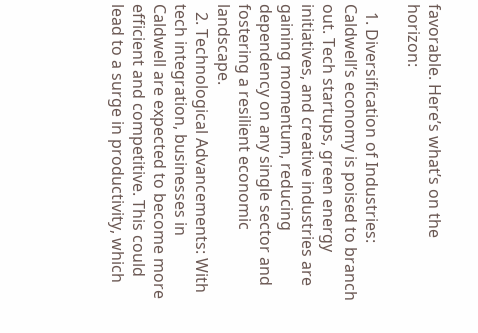favorable. Here’s what’s on the horizon:

  1. Diversification of Industries: Caldwell’s economy is poised to branch out. Tech startups, green energy initiatives, and creative industries are gaining momentum, reducing dependency on any single sector and fostering a resilient economic landscape.
  2. Technological Advancements: With tech integration, businesses in Caldwell are expected to become more efficient and competitive. This could lead to a surge in productivity, which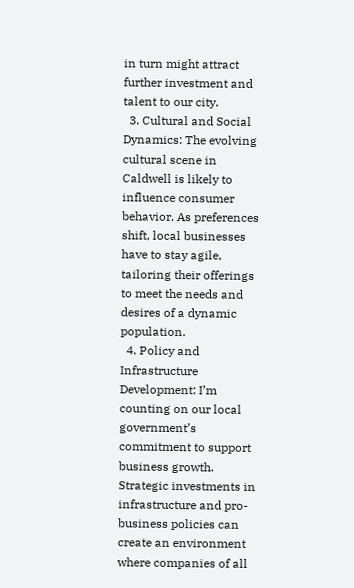in turn might attract further investment and talent to our city.
  3. Cultural and Social Dynamics: The evolving cultural scene in Caldwell is likely to influence consumer behavior. As preferences shift, local businesses have to stay agile, tailoring their offerings to meet the needs and desires of a dynamic population.
  4. Policy and Infrastructure Development: I’m counting on our local government’s commitment to support business growth. Strategic investments in infrastructure and pro-business policies can create an environment where companies of all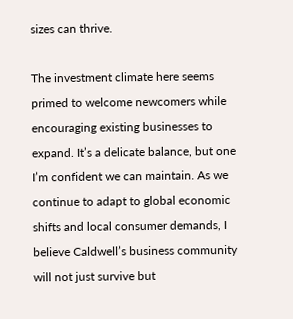sizes can thrive.

The investment climate here seems primed to welcome newcomers while encouraging existing businesses to expand. It’s a delicate balance, but one I’m confident we can maintain. As we continue to adapt to global economic shifts and local consumer demands, I believe Caldwell’s business community will not just survive but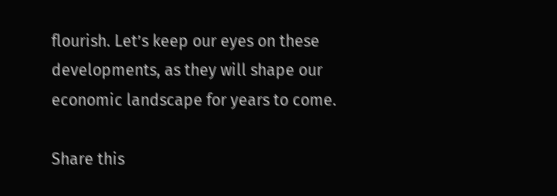flourish. Let’s keep our eyes on these developments, as they will shape our economic landscape for years to come.

Share this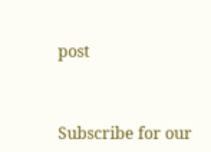post



Subscribe for our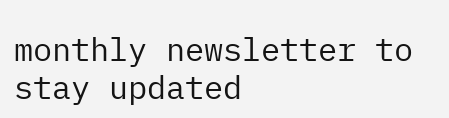monthly newsletter to stay updated